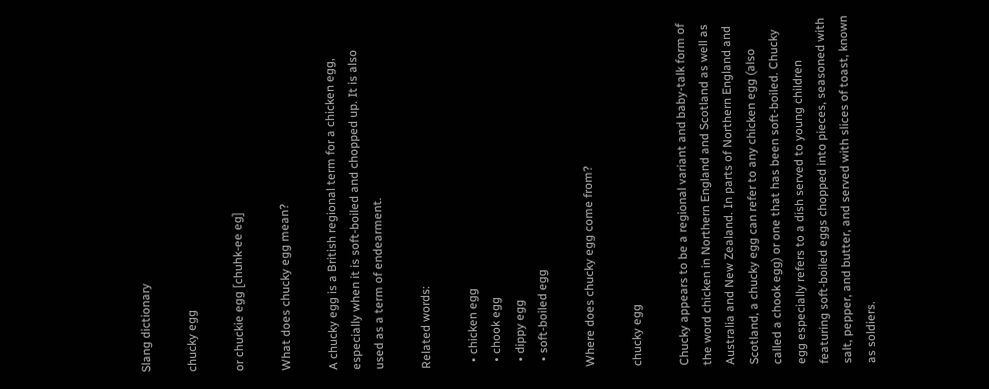Slang dictionary

chucky egg

or chuckie egg [chuhk-ee eg]

What does chucky egg mean?

A chucky egg is a British regional term for a chicken egg, especially when it is soft-boiled and chopped up. It is also used as a term of endearment.

Related words:

  • chicken egg
  • chook egg
  • dippy egg
  • soft-boiled egg

Where does chucky egg come from?

chucky egg

Chucky appears to be a regional variant and baby-talk form of the word chicken in Northern England and Scotland as well as Australia and New Zealand. In parts of Northern England and Scotland, a chucky egg can refer to any chicken egg (also called a chook egg) or one that has been soft-boiled. Chucky egg especially refers to a dish served to young children featuring soft-boiled eggs chopped into pieces, seasoned with salt, pepper, and butter, and served with slices of toast, known as soldiers.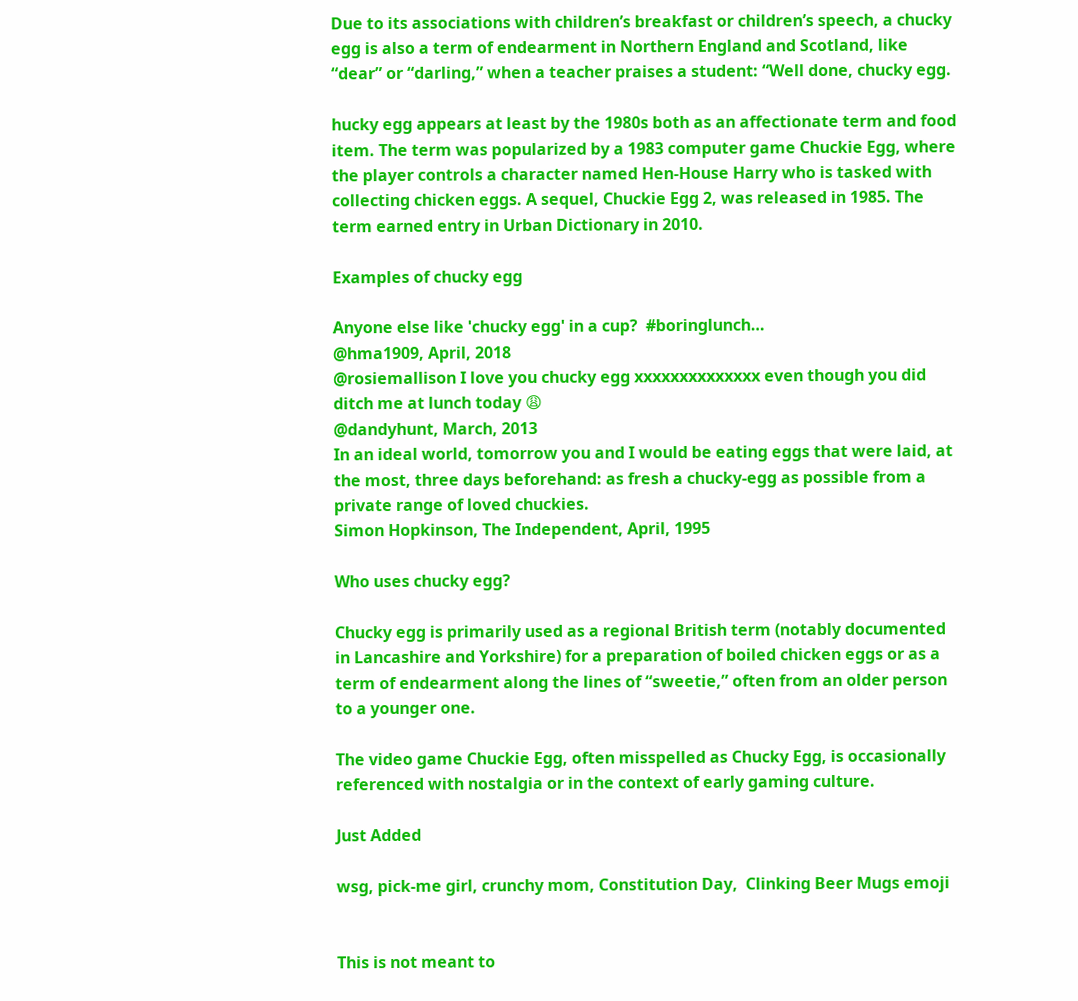Due to its associations with children’s breakfast or children’s speech, a chucky egg is also a term of endearment in Northern England and Scotland, like “dear” or “darling,” when a teacher praises a student: “Well done, chucky egg.

hucky egg appears at least by the 1980s both as an affectionate term and food item. The term was popularized by a 1983 computer game Chuckie Egg, where the player controls a character named Hen-House Harry who is tasked with collecting chicken eggs. A sequel, Chuckie Egg 2, was released in 1985. The term earned entry in Urban Dictionary in 2010.

Examples of chucky egg

Anyone else like 'chucky egg' in a cup?  #boringlunch…
@hma1909, April, 2018
@rosiemallison I love you chucky egg xxxxxxxxxxxxxx even though you did ditch me at lunch today 😩
@dandyhunt, March, 2013
In an ideal world, tomorrow you and I would be eating eggs that were laid, at the most, three days beforehand: as fresh a chucky-egg as possible from a private range of loved chuckies.
Simon Hopkinson, The Independent, April, 1995

Who uses chucky egg?

Chucky egg is primarily used as a regional British term (notably documented in Lancashire and Yorkshire) for a preparation of boiled chicken eggs or as a term of endearment along the lines of “sweetie,” often from an older person to a younger one.

The video game Chuckie Egg, often misspelled as Chucky Egg, is occasionally referenced with nostalgia or in the context of early gaming culture.

Just Added

wsg, pick-me girl, crunchy mom, Constitution Day,  Clinking Beer Mugs emoji


This is not meant to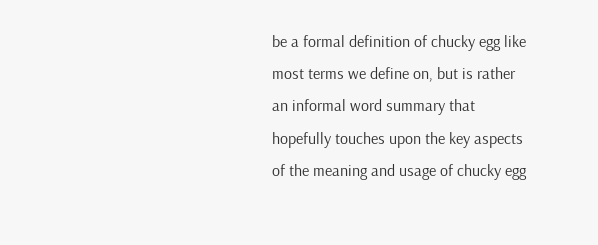be a formal definition of chucky egg like most terms we define on, but is rather an informal word summary that hopefully touches upon the key aspects of the meaning and usage of chucky egg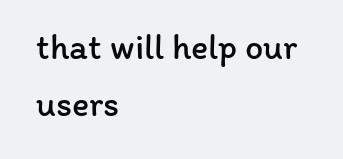that will help our users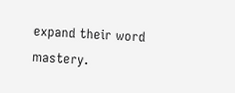expand their word mastery.